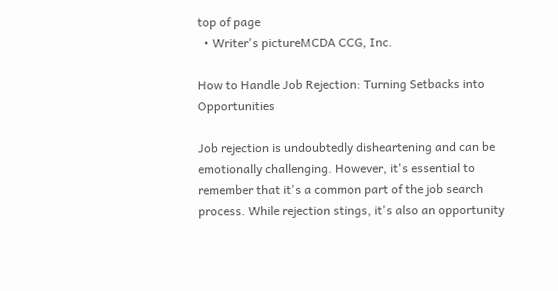top of page
  • Writer's pictureMCDA CCG, Inc.

How to Handle Job Rejection: Turning Setbacks into Opportunities

Job rejection is undoubtedly disheartening and can be emotionally challenging. However, it's essential to remember that it's a common part of the job search process. While rejection stings, it's also an opportunity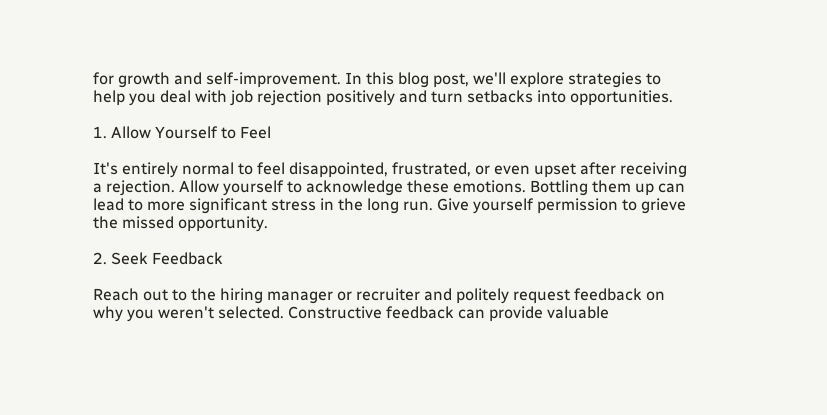for growth and self-improvement. In this blog post, we'll explore strategies to help you deal with job rejection positively and turn setbacks into opportunities.

1. Allow Yourself to Feel

It's entirely normal to feel disappointed, frustrated, or even upset after receiving a rejection. Allow yourself to acknowledge these emotions. Bottling them up can lead to more significant stress in the long run. Give yourself permission to grieve the missed opportunity.

2. Seek Feedback

Reach out to the hiring manager or recruiter and politely request feedback on why you weren't selected. Constructive feedback can provide valuable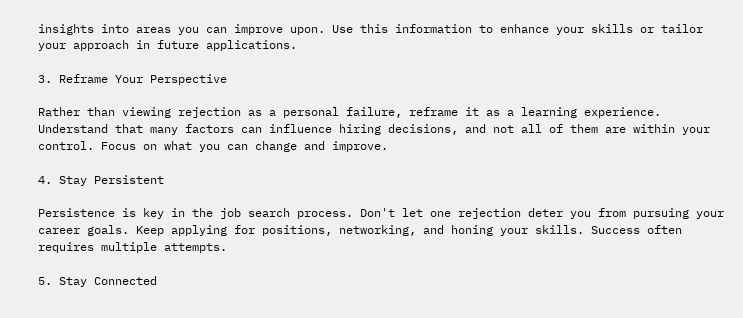insights into areas you can improve upon. Use this information to enhance your skills or tailor your approach in future applications.

3. Reframe Your Perspective

Rather than viewing rejection as a personal failure, reframe it as a learning experience. Understand that many factors can influence hiring decisions, and not all of them are within your control. Focus on what you can change and improve.

4. Stay Persistent

Persistence is key in the job search process. Don't let one rejection deter you from pursuing your career goals. Keep applying for positions, networking, and honing your skills. Success often requires multiple attempts.

5. Stay Connected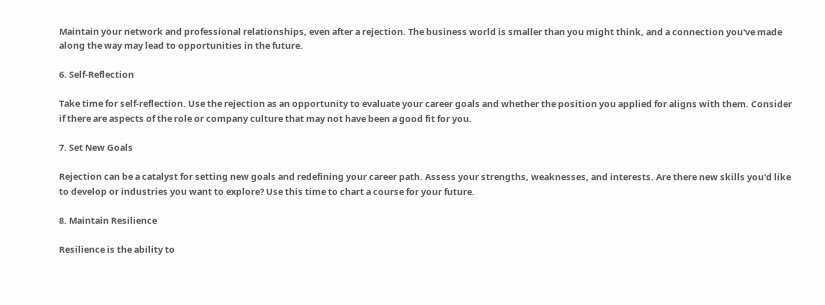Maintain your network and professional relationships, even after a rejection. The business world is smaller than you might think, and a connection you've made along the way may lead to opportunities in the future.

6. Self-Reflection

Take time for self-reflection. Use the rejection as an opportunity to evaluate your career goals and whether the position you applied for aligns with them. Consider if there are aspects of the role or company culture that may not have been a good fit for you.

7. Set New Goals

Rejection can be a catalyst for setting new goals and redefining your career path. Assess your strengths, weaknesses, and interests. Are there new skills you'd like to develop or industries you want to explore? Use this time to chart a course for your future.

8. Maintain Resilience

Resilience is the ability to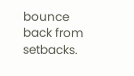bounce back from setbacks.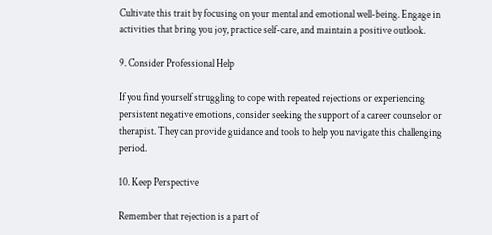Cultivate this trait by focusing on your mental and emotional well-being. Engage in activities that bring you joy, practice self-care, and maintain a positive outlook.

9. Consider Professional Help

If you find yourself struggling to cope with repeated rejections or experiencing persistent negative emotions, consider seeking the support of a career counselor or therapist. They can provide guidance and tools to help you navigate this challenging period.

10. Keep Perspective

Remember that rejection is a part of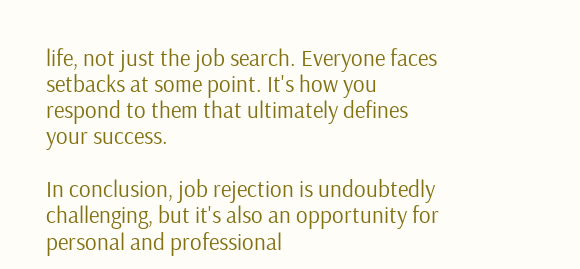life, not just the job search. Everyone faces setbacks at some point. It's how you respond to them that ultimately defines your success.

In conclusion, job rejection is undoubtedly challenging, but it's also an opportunity for personal and professional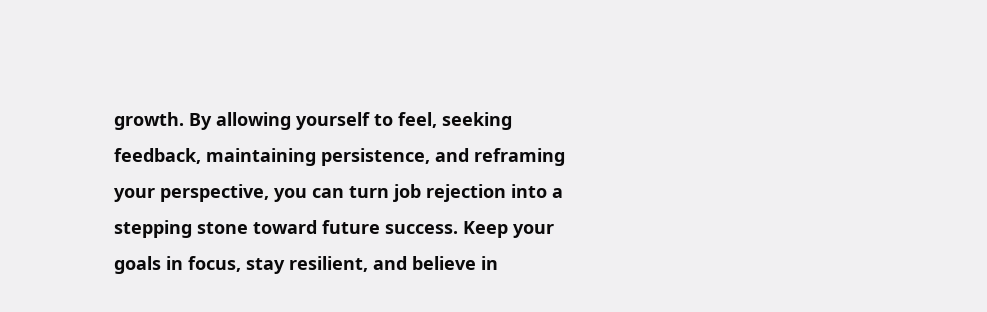growth. By allowing yourself to feel, seeking feedback, maintaining persistence, and reframing your perspective, you can turn job rejection into a stepping stone toward future success. Keep your goals in focus, stay resilient, and believe in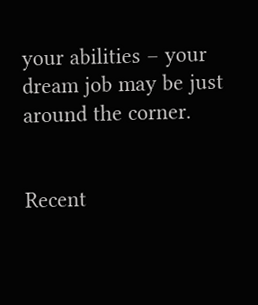your abilities – your dream job may be just around the corner.


Recent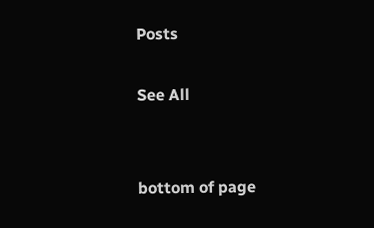Posts

See All


bottom of page